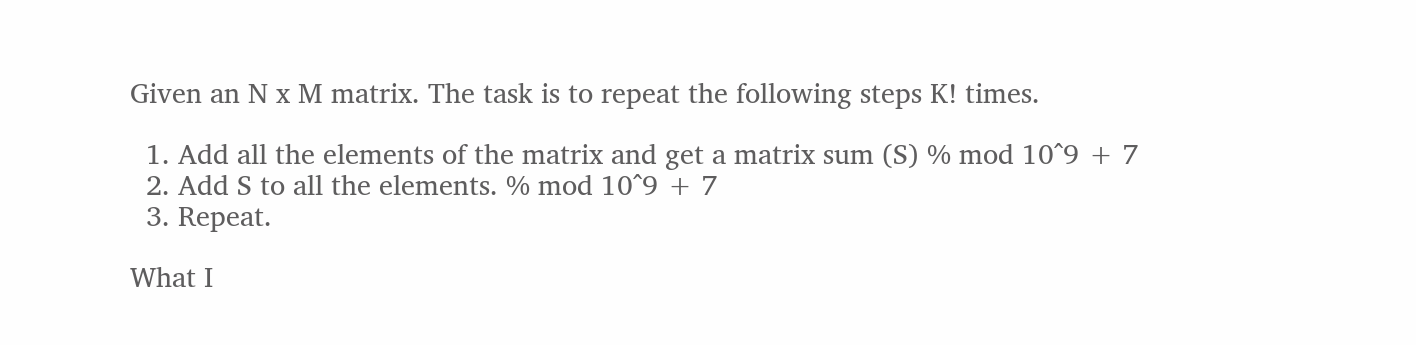Given an N x M matrix. The task is to repeat the following steps K! times.

  1. Add all the elements of the matrix and get a matrix sum (S) % mod 10^9 + 7
  2. Add S to all the elements. % mod 10^9 + 7
  3. Repeat.

What I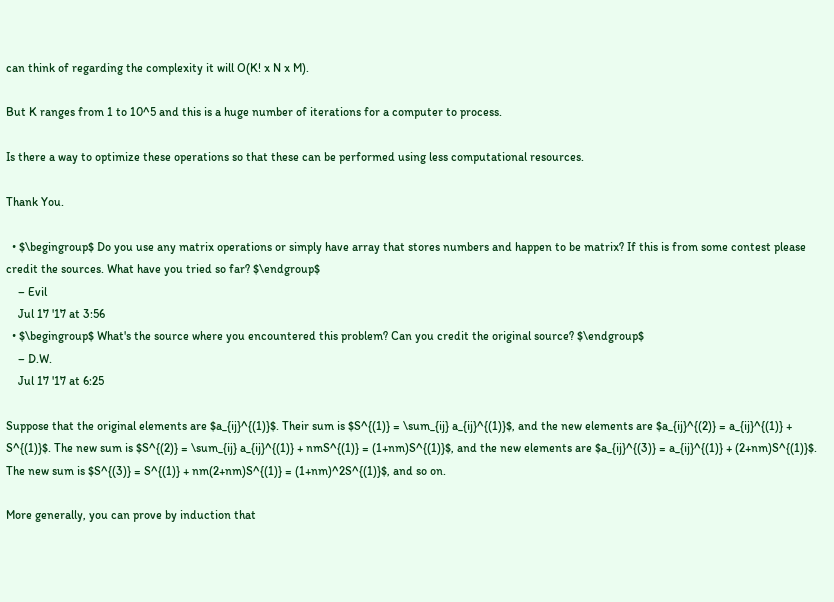can think of regarding the complexity it will O(K! x N x M).

But K ranges from 1 to 10^5 and this is a huge number of iterations for a computer to process.

Is there a way to optimize these operations so that these can be performed using less computational resources.

Thank You.

  • $\begingroup$ Do you use any matrix operations or simply have array that stores numbers and happen to be matrix? If this is from some contest please credit the sources. What have you tried so far? $\endgroup$
    – Evil
    Jul 17 '17 at 3:56
  • $\begingroup$ What's the source where you encountered this problem? Can you credit the original source? $\endgroup$
    – D.W.
    Jul 17 '17 at 6:25

Suppose that the original elements are $a_{ij}^{(1)}$. Their sum is $S^{(1)} = \sum_{ij} a_{ij}^{(1)}$, and the new elements are $a_{ij}^{(2)} = a_{ij}^{(1)} + S^{(1)}$. The new sum is $S^{(2)} = \sum_{ij} a_{ij}^{(1)} + nmS^{(1)} = (1+nm)S^{(1)}$, and the new elements are $a_{ij}^{(3)} = a_{ij}^{(1)} + (2+nm)S^{(1)}$. The new sum is $S^{(3)} = S^{(1)} + nm(2+nm)S^{(1)} = (1+nm)^2S^{(1)}$, and so on.

More generally, you can prove by induction that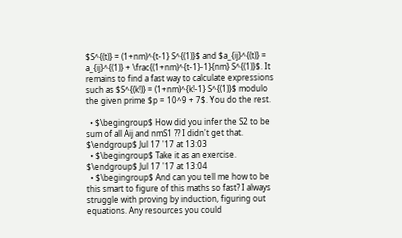$S^{(t)} = (1+nm)^{t-1} S^{(1)}$ and $a_{ij}^{(t)} = a_{ij}^{(1)} + \frac{(1+nm)^{t-1}-1}{nm} S^{(1)}$. It remains to find a fast way to calculate expressions such as $S^{(k!)} = (1+nm)^{k!-1} S^{(1)}$ modulo the given prime $p = 10^9 + 7$. You do the rest.

  • $\begingroup$ How did you infer the S2 to be sum of all Aij and nmS1 ?? I didn't get that. $\endgroup$ Jul 17 '17 at 13:03
  • $\begingroup$ Take it as an exercise. $\endgroup$ Jul 17 '17 at 13:04
  • $\begingroup$ And can you tell me how to be this smart to figure of this maths so fast? I always struggle with proving by induction, figuring out equations. Any resources you could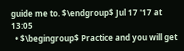guide me to. $\endgroup$ Jul 17 '17 at 13:05
  • $\begingroup$ Practice and you will get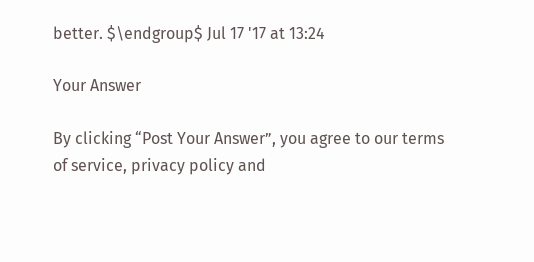better. $\endgroup$ Jul 17 '17 at 13:24

Your Answer

By clicking “Post Your Answer”, you agree to our terms of service, privacy policy and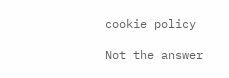cookie policy

Not the answer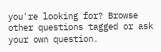you're looking for? Browse other questions tagged or ask your own question.